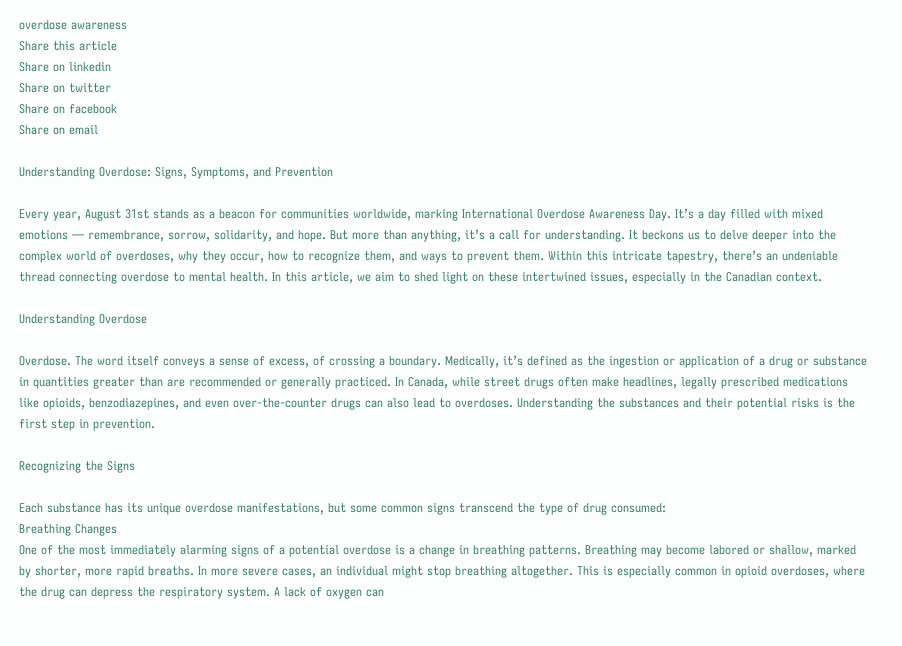overdose awareness
Share this article
Share on linkedin
Share on twitter
Share on facebook
Share on email

Understanding Overdose: Signs, Symptoms, and Prevention

Every year, August 31st stands as a beacon for communities worldwide, marking International Overdose Awareness Day. It’s a day filled with mixed emotions — remembrance, sorrow, solidarity, and hope. But more than anything, it’s a call for understanding. It beckons us to delve deeper into the complex world of overdoses, why they occur, how to recognize them, and ways to prevent them. Within this intricate tapestry, there’s an undeniable thread connecting overdose to mental health. In this article, we aim to shed light on these intertwined issues, especially in the Canadian context.

Understanding Overdose

Overdose. The word itself conveys a sense of excess, of crossing a boundary. Medically, it’s defined as the ingestion or application of a drug or substance in quantities greater than are recommended or generally practiced. In Canada, while street drugs often make headlines, legally prescribed medications like opioids, benzodiazepines, and even over-the-counter drugs can also lead to overdoses. Understanding the substances and their potential risks is the first step in prevention.

Recognizing the Signs

Each substance has its unique overdose manifestations, but some common signs transcend the type of drug consumed:
Breathing Changes
One of the most immediately alarming signs of a potential overdose is a change in breathing patterns. Breathing may become labored or shallow, marked by shorter, more rapid breaths. In more severe cases, an individual might stop breathing altogether. This is especially common in opioid overdoses, where the drug can depress the respiratory system. A lack of oxygen can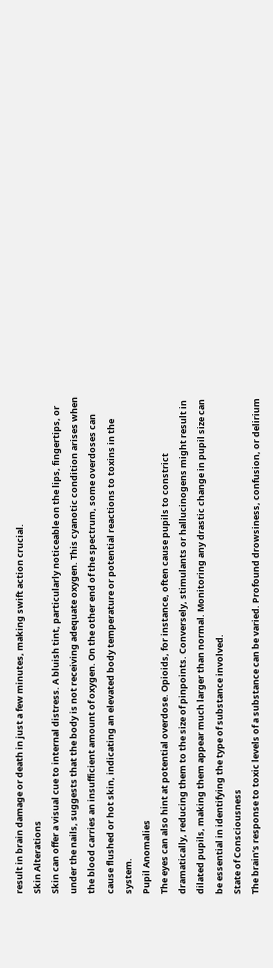result in brain damage or death in just a few minutes, making swift action crucial.
Skin Alterations
Skin can offer a visual cue to internal distress. A bluish tint, particularly noticeable on the lips, fingertips, or under the nails, suggests that the body is not receiving adequate oxygen. This cyanotic condition arises when the blood carries an insufficient amount of oxygen. On the other end of the spectrum, some overdoses can cause flushed or hot skin, indicating an elevated body temperature or potential reactions to toxins in the system.
Pupil Anomalies
The eyes can also hint at potential overdose. Opioids, for instance, often cause pupils to constrict dramatically, reducing them to the size of pinpoints. Conversely, stimulants or hallucinogens might result in dilated pupils, making them appear much larger than normal. Monitoring any drastic change in pupil size can be essential in identifying the type of substance involved.
State of Consciousness
The brain’s response to toxic levels of a substance can be varied. Profound drowsiness, confusion, or delirium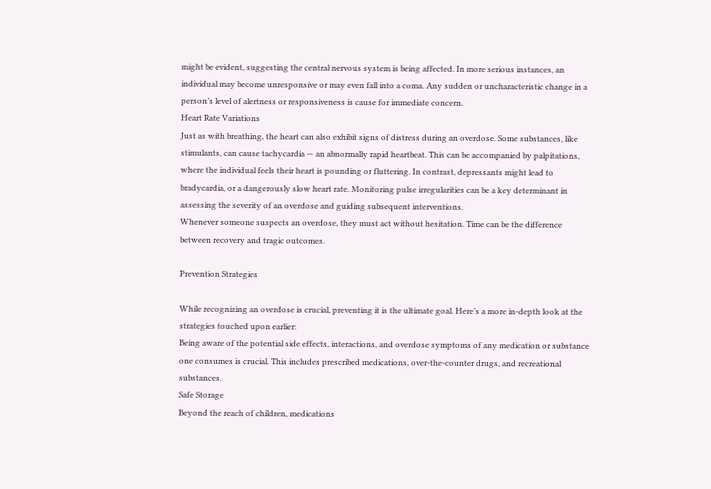might be evident, suggesting the central nervous system is being affected. In more serious instances, an individual may become unresponsive or may even fall into a coma. Any sudden or uncharacteristic change in a person’s level of alertness or responsiveness is cause for immediate concern.
Heart Rate Variations
Just as with breathing, the heart can also exhibit signs of distress during an overdose. Some substances, like stimulants, can cause tachycardia — an abnormally rapid heartbeat. This can be accompanied by palpitations, where the individual feels their heart is pounding or fluttering. In contrast, depressants might lead to bradycardia, or a dangerously slow heart rate. Monitoring pulse irregularities can be a key determinant in assessing the severity of an overdose and guiding subsequent interventions.
Whenever someone suspects an overdose, they must act without hesitation. Time can be the difference between recovery and tragic outcomes.

Prevention Strategies

While recognizing an overdose is crucial, preventing it is the ultimate goal. Here’s a more in-depth look at the strategies touched upon earlier:
Being aware of the potential side effects, interactions, and overdose symptoms of any medication or substance one consumes is crucial. This includes prescribed medications, over-the-counter drugs, and recreational substances.
Safe Storage
Beyond the reach of children, medications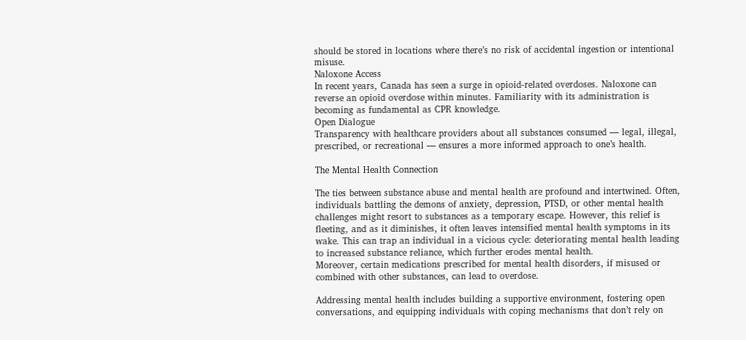should be stored in locations where there’s no risk of accidental ingestion or intentional misuse.
Naloxone Access
In recent years, Canada has seen a surge in opioid-related overdoses. Naloxone can reverse an opioid overdose within minutes. Familiarity with its administration is becoming as fundamental as CPR knowledge.
Open Dialogue
Transparency with healthcare providers about all substances consumed — legal, illegal, prescribed, or recreational — ensures a more informed approach to one’s health.

The Mental Health Connection

The ties between substance abuse and mental health are profound and intertwined. Often, individuals battling the demons of anxiety, depression, PTSD, or other mental health challenges might resort to substances as a temporary escape. However, this relief is fleeting, and as it diminishes, it often leaves intensified mental health symptoms in its wake. This can trap an individual in a vicious cycle: deteriorating mental health leading to increased substance reliance, which further erodes mental health.
Moreover, certain medications prescribed for mental health disorders, if misused or combined with other substances, can lead to overdose.

Addressing mental health includes building a supportive environment, fostering open conversations, and equipping individuals with coping mechanisms that don’t rely on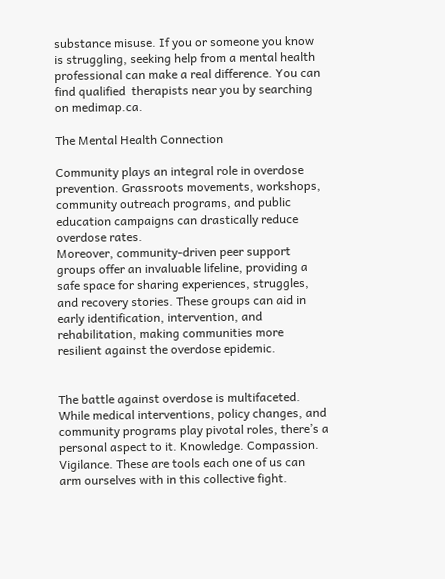substance misuse. If you or someone you know is struggling, seeking help from a mental health professional can make a real difference. You can find qualified  therapists near you by searching on medimap.ca.

The Mental Health Connection

Community plays an integral role in overdose prevention. Grassroots movements, workshops, community outreach programs, and public education campaigns can drastically reduce overdose rates.
Moreover, community-driven peer support groups offer an invaluable lifeline, providing a safe space for sharing experiences, struggles, and recovery stories. These groups can aid in early identification, intervention, and rehabilitation, making communities more resilient against the overdose epidemic.


The battle against overdose is multifaceted. While medical interventions, policy changes, and community programs play pivotal roles, there’s a personal aspect to it. Knowledge. Compassion. Vigilance. These are tools each one of us can arm ourselves with in this collective fight.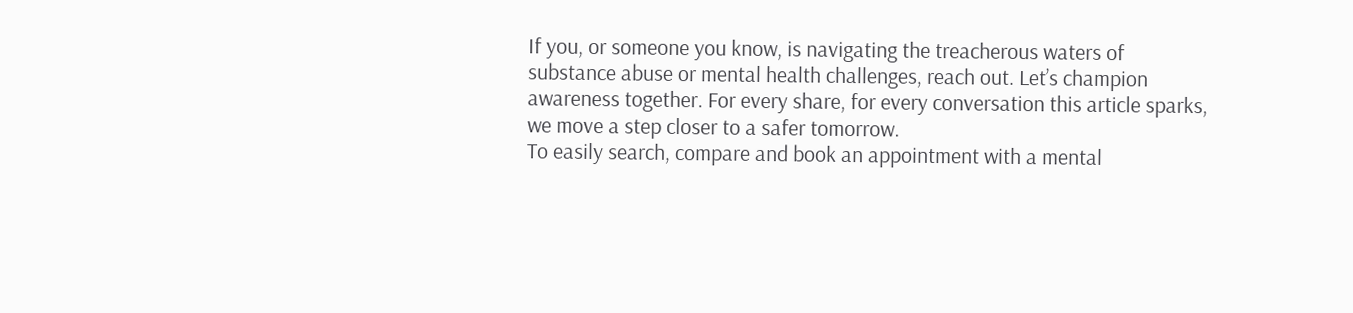If you, or someone you know, is navigating the treacherous waters of substance abuse or mental health challenges, reach out. Let’s champion awareness together. For every share, for every conversation this article sparks, we move a step closer to a safer tomorrow.
To easily search, compare and book an appointment with a mental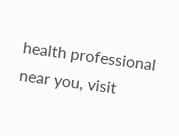health professional near you, visit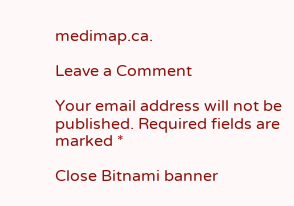medimap.ca.

Leave a Comment

Your email address will not be published. Required fields are marked *

Close Bitnami banner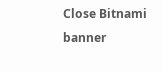Close Bitnami banner